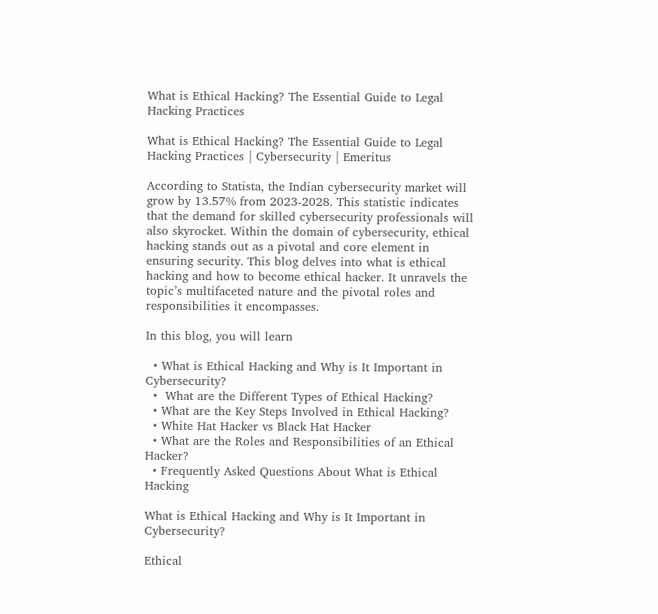What is Ethical Hacking? The Essential Guide to Legal Hacking Practices

What is Ethical Hacking? The Essential Guide to Legal Hacking Practices | Cybersecurity | Emeritus

According to Statista, the Indian cybersecurity market will grow by 13.57% from 2023-2028. This statistic indicates that the demand for skilled cybersecurity professionals will also skyrocket. Within the domain of cybersecurity, ethical hacking stands out as a pivotal and core element in ensuring security. This blog delves into what is ethical hacking and how to become ethical hacker. It unravels the topic’s multifaceted nature and the pivotal roles and responsibilities it encompasses.

In this blog, you will learn

  • What is Ethical Hacking and Why is It Important in Cybersecurity?
  •  What are the Different Types of Ethical Hacking?
  • What are the Key Steps Involved in Ethical Hacking?
  • White Hat Hacker vs Black Hat Hacker
  • What are the Roles and Responsibilities of an Ethical Hacker?
  • Frequently Asked Questions About What is Ethical Hacking

What is Ethical Hacking and Why is It Important in Cybersecurity?

Ethical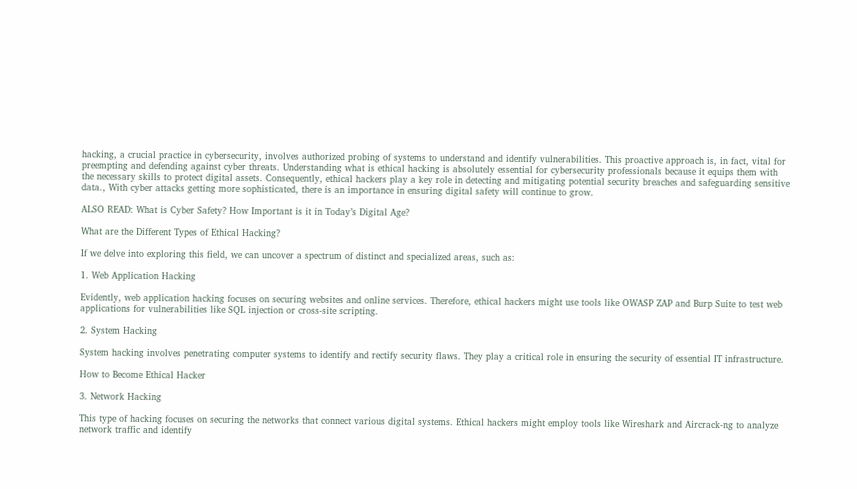hacking, a crucial practice in cybersecurity, involves authorized probing of systems to understand and identify vulnerabilities. This proactive approach is, in fact, vital for preempting and defending against cyber threats. Understanding what is ethical hacking is absolutely essential for cybersecurity professionals because it equips them with the necessary skills to protect digital assets. Consequently, ethical hackers play a key role in detecting and mitigating potential security breaches and safeguarding sensitive data., With cyber attacks getting more sophisticated, there is an importance in ensuring digital safety will continue to grow.

ALSO READ: What is Cyber Safety? How Important is it in Today’s Digital Age?

What are the Different Types of Ethical Hacking?

If we delve into exploring this field, we can uncover a spectrum of distinct and specialized areas, such as:

1. Web Application Hacking

Evidently, web application hacking focuses on securing websites and online services. Therefore, ethical hackers might use tools like OWASP ZAP and Burp Suite to test web applications for vulnerabilities like SQL injection or cross-site scripting.

2. System Hacking

System hacking involves penetrating computer systems to identify and rectify security flaws. They play a critical role in ensuring the security of essential IT infrastructure.

How to Become Ethical Hacker

3. Network Hacking

This type of hacking focuses on securing the networks that connect various digital systems. Ethical hackers might employ tools like Wireshark and Aircrack-ng to analyze network traffic and identify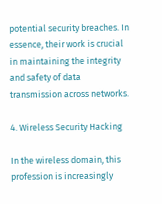potential security breaches. In essence, their work is crucial in maintaining the integrity and safety of data transmission across networks.

4. Wireless Security Hacking

In the wireless domain, this profession is increasingly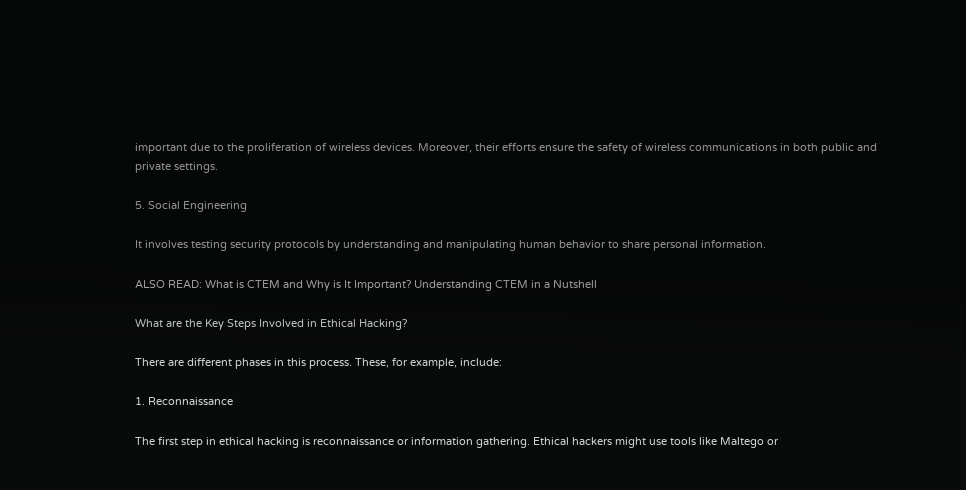important due to the proliferation of wireless devices. Moreover, their efforts ensure the safety of wireless communications in both public and private settings.

5. Social Engineering

It involves testing security protocols by understanding and manipulating human behavior to share personal information.

ALSO READ: What is CTEM and Why is It Important? Understanding CTEM in a Nutshell

What are the Key Steps Involved in Ethical Hacking?

There are different phases in this process. These, for example, include:

1. Reconnaissance

The first step in ethical hacking is reconnaissance or information gathering. Ethical hackers might use tools like Maltego or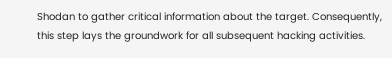Shodan to gather critical information about the target. Consequently, this step lays the groundwork for all subsequent hacking activities.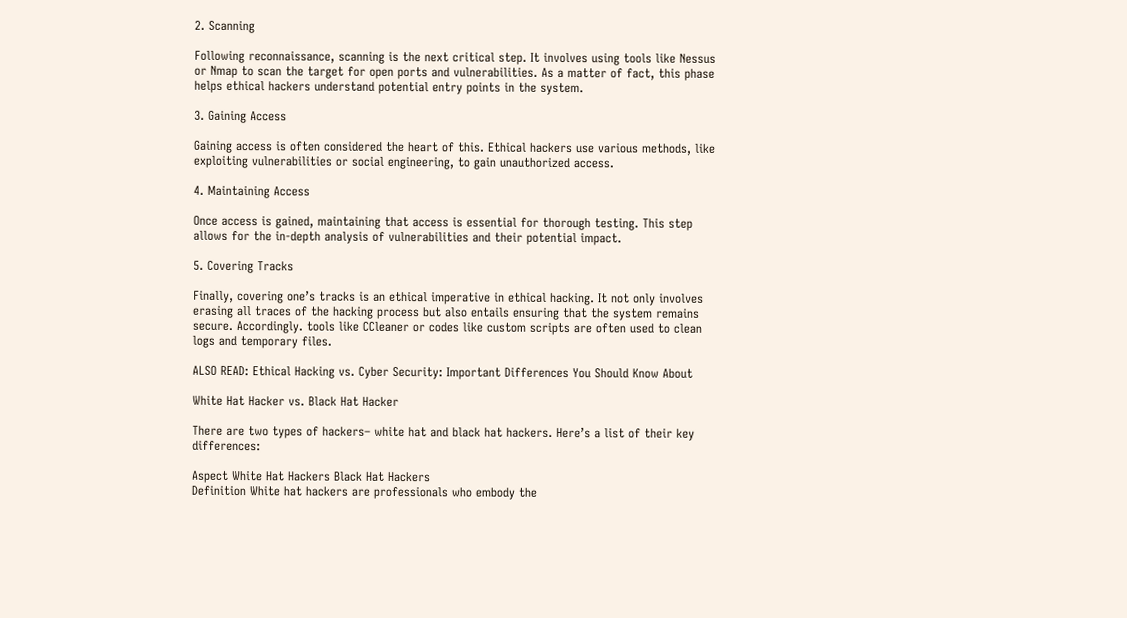2. Scanning

Following reconnaissance, scanning is the next critical step. It involves using tools like Nessus or Nmap to scan the target for open ports and vulnerabilities. As a matter of fact, this phase helps ethical hackers understand potential entry points in the system.

3. Gaining Access

Gaining access is often considered the heart of this. Ethical hackers use various methods, like exploiting vulnerabilities or social engineering, to gain unauthorized access.

4. Maintaining Access

Once access is gained, maintaining that access is essential for thorough testing. This step allows for the in-depth analysis of vulnerabilities and their potential impact.

5. Covering Tracks

Finally, covering one’s tracks is an ethical imperative in ethical hacking. It not only involves erasing all traces of the hacking process but also entails ensuring that the system remains secure. Accordingly. tools like CCleaner or codes like custom scripts are often used to clean logs and temporary files.

ALSO READ: Ethical Hacking vs. Cyber Security: Important Differences You Should Know About

White Hat Hacker vs. Black Hat Hacker

There are two types of hackers– white hat and black hat hackers. Here’s a list of their key differences:

Aspect White Hat Hackers Black Hat Hackers
Definition White hat hackers are professionals who embody the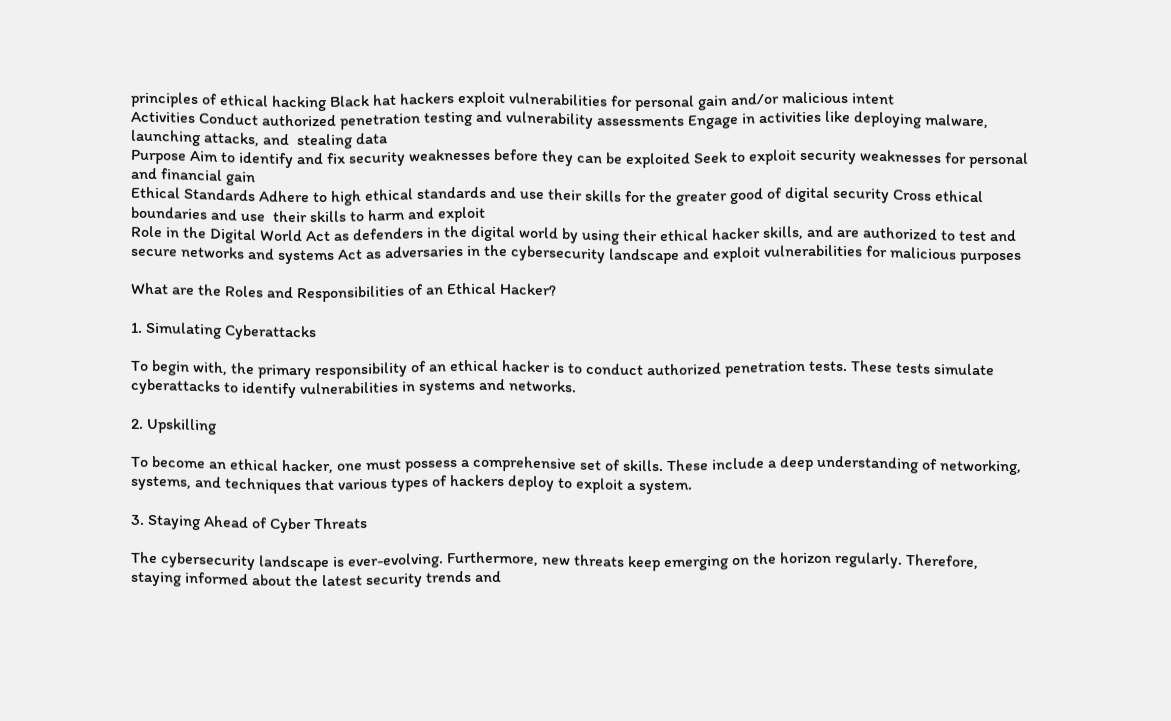principles of ethical hacking Black hat hackers exploit vulnerabilities for personal gain and/or malicious intent
Activities Conduct authorized penetration testing and vulnerability assessments Engage in activities like deploying malware, launching attacks, and  stealing data
Purpose Aim to identify and fix security weaknesses before they can be exploited Seek to exploit security weaknesses for personal and financial gain
Ethical Standards Adhere to high ethical standards and use their skills for the greater good of digital security Cross ethical boundaries and use  their skills to harm and exploit
Role in the Digital World Act as defenders in the digital world by using their ethical hacker skills, and are authorized to test and secure networks and systems Act as adversaries in the cybersecurity landscape and exploit vulnerabilities for malicious purposes

What are the Roles and Responsibilities of an Ethical Hacker?

1. Simulating Cyberattacks

To begin with, the primary responsibility of an ethical hacker is to conduct authorized penetration tests. These tests simulate cyberattacks to identify vulnerabilities in systems and networks.

2. Upskilling

To become an ethical hacker, one must possess a comprehensive set of skills. These include a deep understanding of networking, systems, and techniques that various types of hackers deploy to exploit a system.

3. Staying Ahead of Cyber Threats

The cybersecurity landscape is ever-evolving. Furthermore, new threats keep emerging on the horizon regularly. Therefore, staying informed about the latest security trends and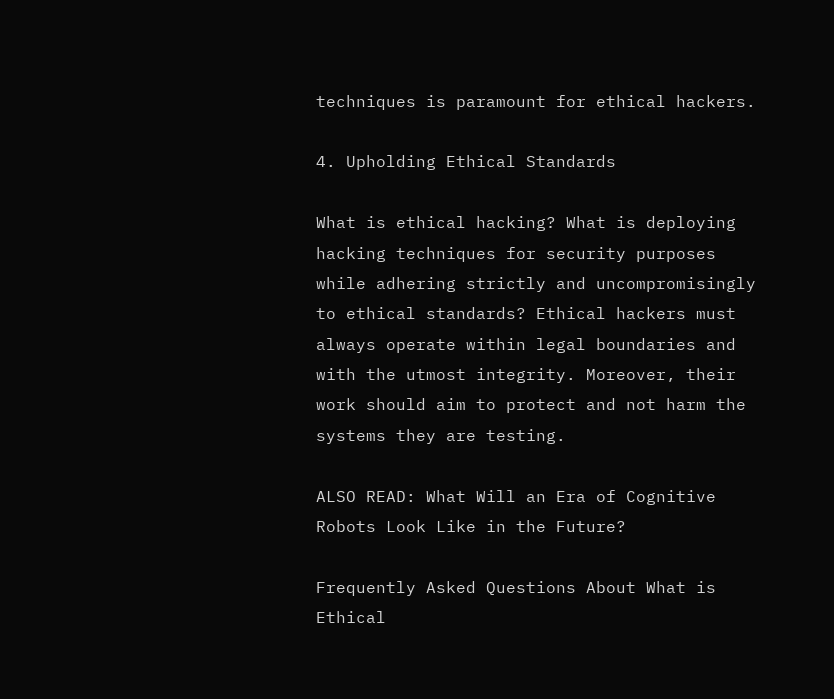techniques is paramount for ethical hackers.

4. Upholding Ethical Standards

What is ethical hacking? What is deploying hacking techniques for security purposes while adhering strictly and uncompromisingly to ethical standards? Ethical hackers must always operate within legal boundaries and with the utmost integrity. Moreover, their work should aim to protect and not harm the systems they are testing.

ALSO READ: What Will an Era of Cognitive Robots Look Like in the Future?

Frequently Asked Questions About What is Ethical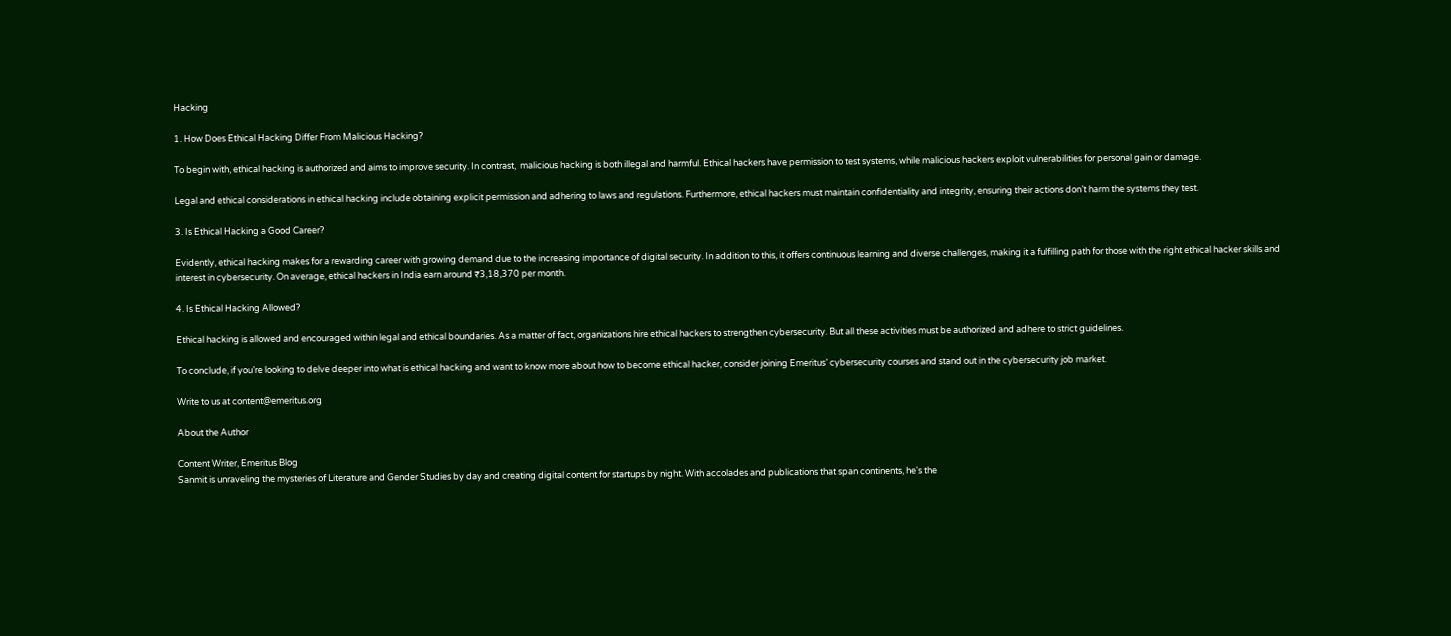Hacking

1. How Does Ethical Hacking Differ From Malicious Hacking?

To begin with, ethical hacking is authorized and aims to improve security. In contrast,  malicious hacking is both illegal and harmful. Ethical hackers have permission to test systems, while malicious hackers exploit vulnerabilities for personal gain or damage.

Legal and ethical considerations in ethical hacking include obtaining explicit permission and adhering to laws and regulations. Furthermore, ethical hackers must maintain confidentiality and integrity, ensuring their actions don’t harm the systems they test.

3. Is Ethical Hacking a Good Career?

Evidently, ethical hacking makes for a rewarding career with growing demand due to the increasing importance of digital security. In addition to this, it offers continuous learning and diverse challenges, making it a fulfilling path for those with the right ethical hacker skills and interest in cybersecurity. On average, ethical hackers in India earn around ₹3,18,370 per month.

4. Is Ethical Hacking Allowed?

Ethical hacking is allowed and encouraged within legal and ethical boundaries. As a matter of fact, organizations hire ethical hackers to strengthen cybersecurity. But all these activities must be authorized and adhere to strict guidelines.

To conclude, if you’re looking to delve deeper into what is ethical hacking and want to know more about how to become ethical hacker, consider joining Emeritus’ cybersecurity courses and stand out in the cybersecurity job market.

Write to us at content@emeritus.org

About the Author

Content Writer, Emeritus Blog
Sanmit is unraveling the mysteries of Literature and Gender Studies by day and creating digital content for startups by night. With accolades and publications that span continents, he's the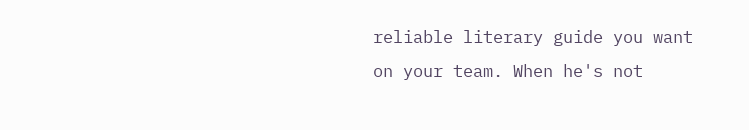reliable literary guide you want on your team. When he's not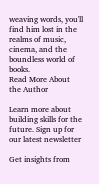weaving words, you'll find him lost in the realms of music, cinema, and the boundless world of books.
Read More About the Author

Learn more about building skills for the future. Sign up for our latest newsletter

Get insights from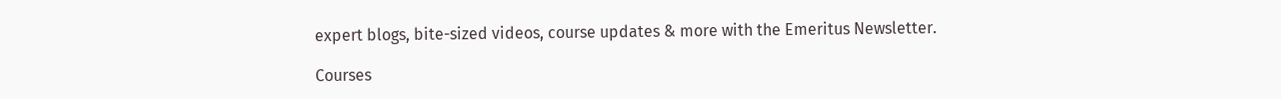expert blogs, bite-sized videos, course updates & more with the Emeritus Newsletter.

Courses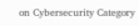on Cybersecurity Category